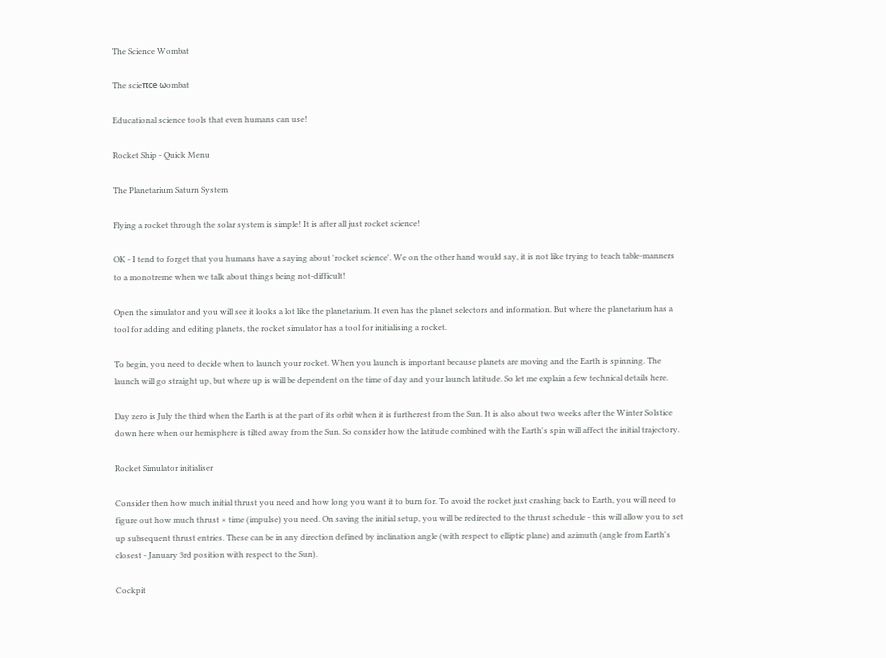The Science Wombat

The scieπce ωombat

Educational science tools that even humans can use!

Rocket Ship - Quick Menu

The Planetarium Saturn System

Flying a rocket through the solar system is simple! It is after all just rocket science!

OK - I tend to forget that you humans have a saying about 'rocket science'. We on the other hand would say, it is not like trying to teach table-manners to a monotreme when we talk about things being not-difficult!

Open the simulator and you will see it looks a lot like the planetarium. It even has the planet selectors and information. But where the planetarium has a tool for adding and editing planets, the rocket simulator has a tool for initialising a rocket.

To begin, you need to decide when to launch your rocket. When you launch is important because planets are moving and the Earth is spinning. The launch will go straight up, but where up is will be dependent on the time of day and your launch latitude. So let me explain a few technical details here.

Day zero is July the third when the Earth is at the part of its orbit when it is furtherest from the Sun. It is also about two weeks after the Winter Solstice down here when our hemisphere is tilted away from the Sun. So consider how the latitude combined with the Earth's spin will affect the initial trajectory.

Rocket Simulator initialiser

Consider then how much initial thrust you need and how long you want it to burn for. To avoid the rocket just crashing back to Earth, you will need to figure out how much thrust × time (impulse) you need. On saving the initial setup, you will be redirected to the thrust schedule - this will allow you to set up subsequent thrust entries. These can be in any direction defined by inclination angle (with respect to elliptic plane) and azimuth (angle from Earth's closest - January 3rd position with respect to the Sun).

Cockpit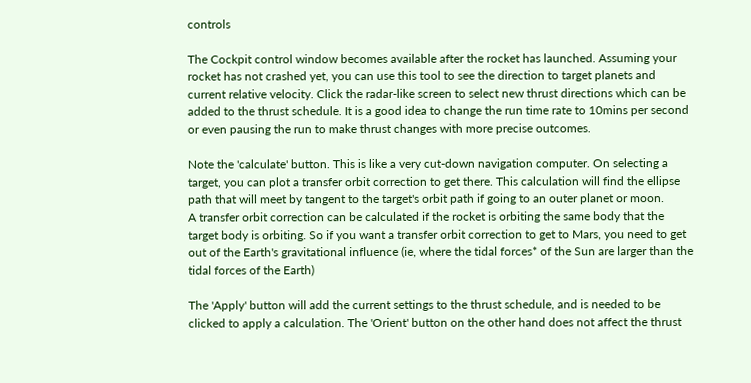controls

The Cockpit control window becomes available after the rocket has launched. Assuming your rocket has not crashed yet, you can use this tool to see the direction to target planets and current relative velocity. Click the radar-like screen to select new thrust directions which can be added to the thrust schedule. It is a good idea to change the run time rate to 10mins per second or even pausing the run to make thrust changes with more precise outcomes.

Note the 'calculate' button. This is like a very cut-down navigation computer. On selecting a target, you can plot a transfer orbit correction to get there. This calculation will find the ellipse path that will meet by tangent to the target's orbit path if going to an outer planet or moon.
A transfer orbit correction can be calculated if the rocket is orbiting the same body that the target body is orbiting. So if you want a transfer orbit correction to get to Mars, you need to get out of the Earth's gravitational influence (ie, where the tidal forces* of the Sun are larger than the tidal forces of the Earth)

The 'Apply' button will add the current settings to the thrust schedule, and is needed to be clicked to apply a calculation. The 'Orient' button on the other hand does not affect the thrust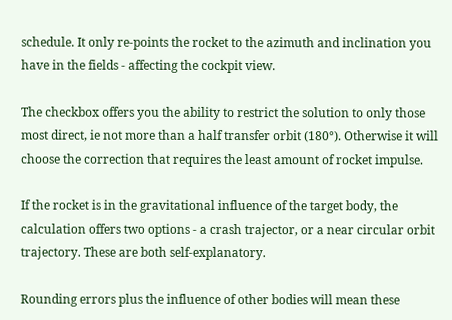schedule. It only re-points the rocket to the azimuth and inclination you have in the fields - affecting the cockpit view.

The checkbox offers you the ability to restrict the solution to only those most direct, ie not more than a half transfer orbit (180°). Otherwise it will choose the correction that requires the least amount of rocket impulse.

If the rocket is in the gravitational influence of the target body, the calculation offers two options - a crash trajector, or a near circular orbit trajectory. These are both self-explanatory.

Rounding errors plus the influence of other bodies will mean these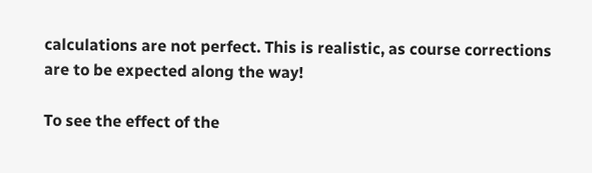calculations are not perfect. This is realistic, as course corrections are to be expected along the way!

To see the effect of the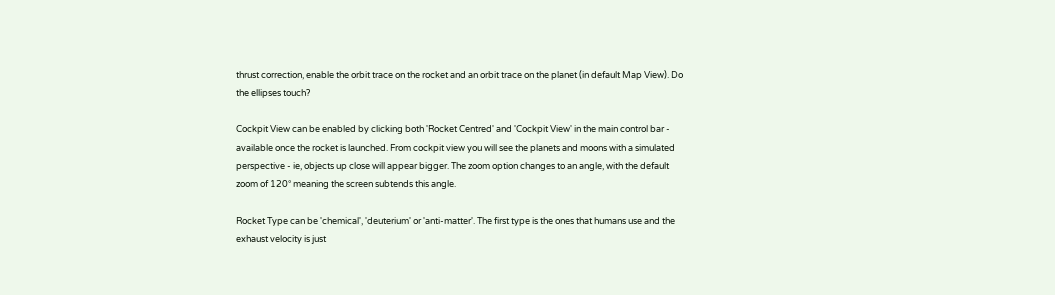thrust correction, enable the orbit trace on the rocket and an orbit trace on the planet (in default Map View). Do the ellipses touch?

Cockpit View can be enabled by clicking both 'Rocket Centred' and 'Cockpit View' in the main control bar - available once the rocket is launched. From cockpit view you will see the planets and moons with a simulated perspective - ie, objects up close will appear bigger. The zoom option changes to an angle, with the default zoom of 120° meaning the screen subtends this angle.

Rocket Type can be 'chemical', 'deuterium' or 'anti-matter'. The first type is the ones that humans use and the exhaust velocity is just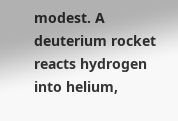modest. A deuterium rocket reacts hydrogen into helium,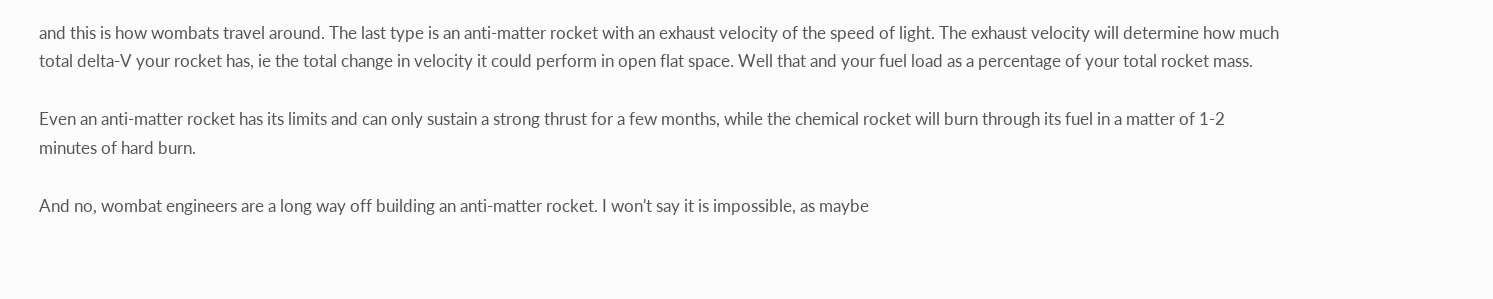and this is how wombats travel around. The last type is an anti-matter rocket with an exhaust velocity of the speed of light. The exhaust velocity will determine how much total delta-V your rocket has, ie the total change in velocity it could perform in open flat space. Well that and your fuel load as a percentage of your total rocket mass.

Even an anti-matter rocket has its limits and can only sustain a strong thrust for a few months, while the chemical rocket will burn through its fuel in a matter of 1-2 minutes of hard burn.

And no, wombat engineers are a long way off building an anti-matter rocket. I won't say it is impossible, as maybe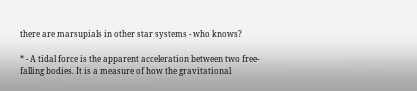there are marsupials in other star systems - who knows?

* - A tidal force is the apparent acceleration between two free-falling bodies. It is a measure of how the gravitational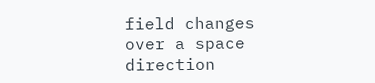field changes over a space direction